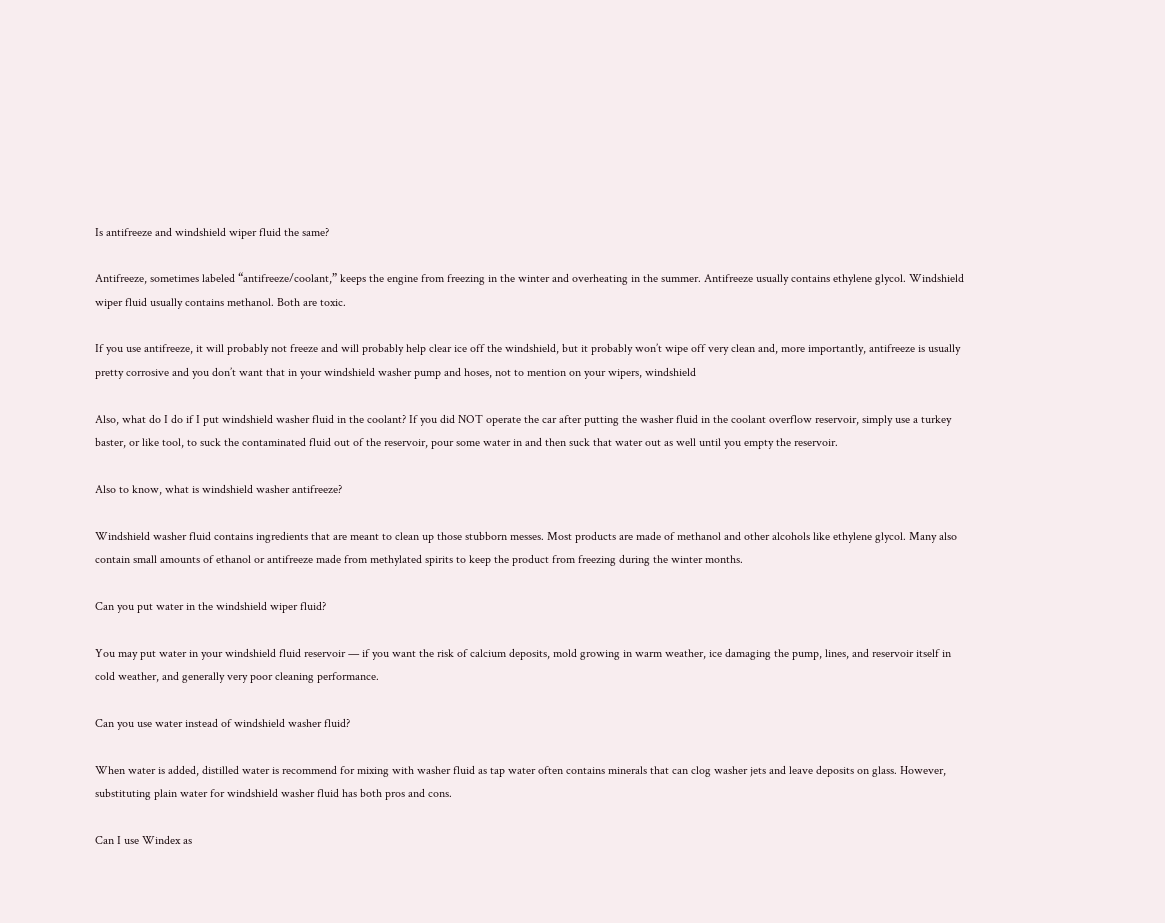Is antifreeze and windshield wiper fluid the same?

Antifreeze, sometimes labeled “antifreeze/coolant,” keeps the engine from freezing in the winter and overheating in the summer. Antifreeze usually contains ethylene glycol. Windshield wiper fluid usually contains methanol. Both are toxic.

If you use antifreeze, it will probably not freeze and will probably help clear ice off the windshield, but it probably won’t wipe off very clean and, more importantly, antifreeze is usually pretty corrosive and you don’t want that in your windshield washer pump and hoses, not to mention on your wipers, windshield

Also, what do I do if I put windshield washer fluid in the coolant? If you did NOT operate the car after putting the washer fluid in the coolant overflow reservoir, simply use a turkey baster, or like tool, to suck the contaminated fluid out of the reservoir, pour some water in and then suck that water out as well until you empty the reservoir.

Also to know, what is windshield washer antifreeze?

Windshield washer fluid contains ingredients that are meant to clean up those stubborn messes. Most products are made of methanol and other alcohols like ethylene glycol. Many also contain small amounts of ethanol or antifreeze made from methylated spirits to keep the product from freezing during the winter months.

Can you put water in the windshield wiper fluid?

You may put water in your windshield fluid reservoir — if you want the risk of calcium deposits, mold growing in warm weather, ice damaging the pump, lines, and reservoir itself in cold weather, and generally very poor cleaning performance.

Can you use water instead of windshield washer fluid?

When water is added, distilled water is recommend for mixing with washer fluid as tap water often contains minerals that can clog washer jets and leave deposits on glass. However, substituting plain water for windshield washer fluid has both pros and cons.

Can I use Windex as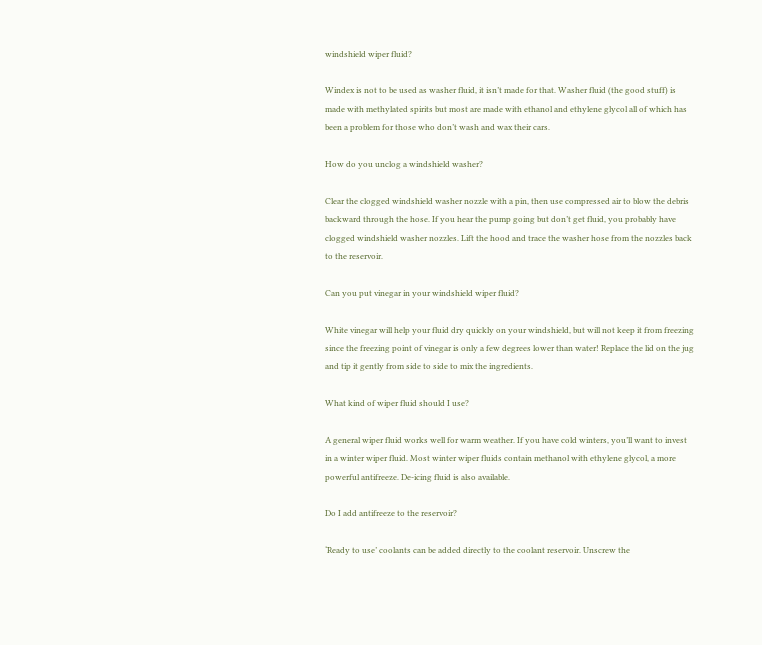windshield wiper fluid?

Windex is not to be used as washer fluid, it isn’t made for that. Washer fluid (the good stuff) is made with methylated spirits but most are made with ethanol and ethylene glycol all of which has been a problem for those who don’t wash and wax their cars.

How do you unclog a windshield washer?

Clear the clogged windshield washer nozzle with a pin, then use compressed air to blow the debris backward through the hose. If you hear the pump going but don’t get fluid, you probably have clogged windshield washer nozzles. Lift the hood and trace the washer hose from the nozzles back to the reservoir.

Can you put vinegar in your windshield wiper fluid?

White vinegar will help your fluid dry quickly on your windshield, but will not keep it from freezing since the freezing point of vinegar is only a few degrees lower than water! Replace the lid on the jug and tip it gently from side to side to mix the ingredients.

What kind of wiper fluid should I use?

A general wiper fluid works well for warm weather. If you have cold winters, you’ll want to invest in a winter wiper fluid. Most winter wiper fluids contain methanol with ethylene glycol, a more powerful antifreeze. De-icing fluid is also available.

Do I add antifreeze to the reservoir?

‘Ready to use’ coolants can be added directly to the coolant reservoir. Unscrew the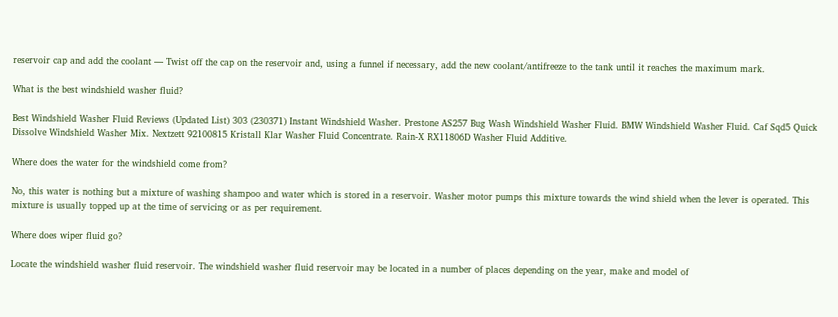reservoir cap and add the coolant — Twist off the cap on the reservoir and, using a funnel if necessary, add the new coolant/antifreeze to the tank until it reaches the maximum mark.

What is the best windshield washer fluid?

Best Windshield Washer Fluid Reviews (Updated List) 303 (230371) Instant Windshield Washer. Prestone AS257 Bug Wash Windshield Washer Fluid. BMW Windshield Washer Fluid. Caf Sqd5 Quick Dissolve Windshield Washer Mix. Nextzett 92100815 Kristall Klar Washer Fluid Concentrate. Rain-X RX11806D Washer Fluid Additive.

Where does the water for the windshield come from?

No, this water is nothing but a mixture of washing shampoo and water which is stored in a reservoir. Washer motor pumps this mixture towards the wind shield when the lever is operated. This mixture is usually topped up at the time of servicing or as per requirement.

Where does wiper fluid go?

Locate the windshield washer fluid reservoir. The windshield washer fluid reservoir may be located in a number of places depending on the year, make and model of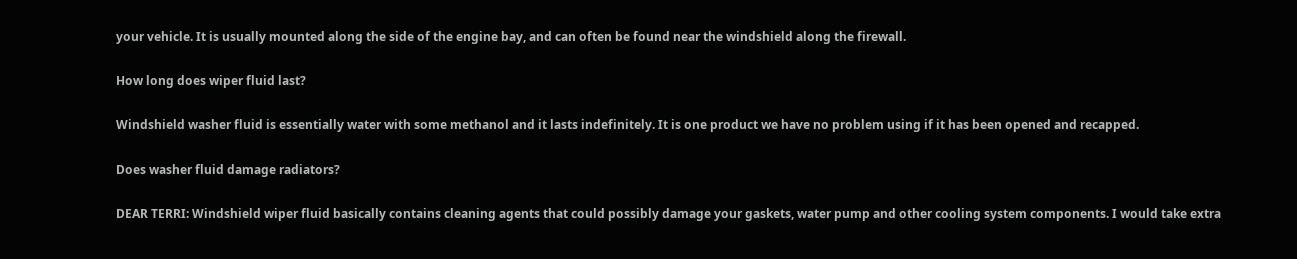your vehicle. It is usually mounted along the side of the engine bay, and can often be found near the windshield along the firewall.

How long does wiper fluid last?

Windshield washer fluid is essentially water with some methanol and it lasts indefinitely. It is one product we have no problem using if it has been opened and recapped.

Does washer fluid damage radiators?

DEAR TERRI: Windshield wiper fluid basically contains cleaning agents that could possibly damage your gaskets, water pump and other cooling system components. I would take extra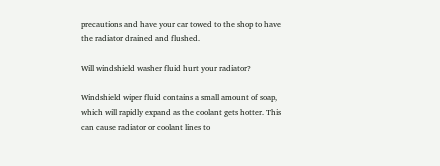precautions and have your car towed to the shop to have the radiator drained and flushed.

Will windshield washer fluid hurt your radiator?

Windshield wiper fluid contains a small amount of soap, which will rapidly expand as the coolant gets hotter. This can cause radiator or coolant lines to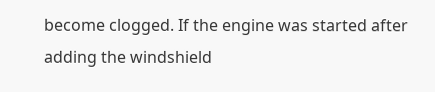become clogged. If the engine was started after adding the windshield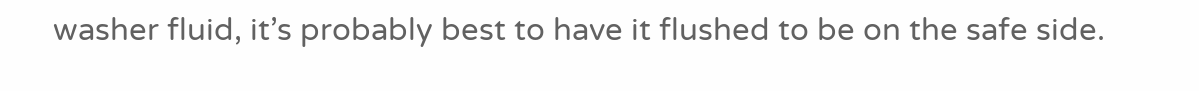washer fluid, it’s probably best to have it flushed to be on the safe side.